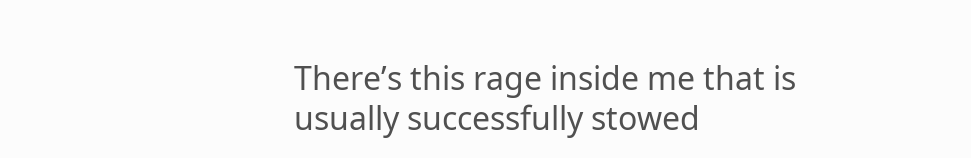There’s this rage inside me that is usually successfully stowed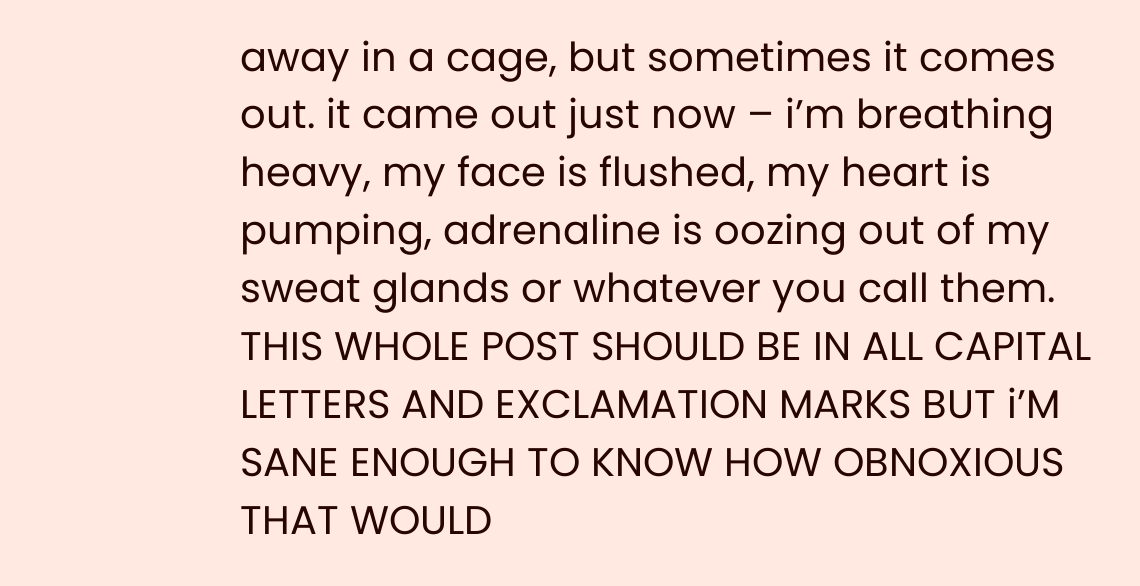away in a cage, but sometimes it comes out. it came out just now – i’m breathing heavy, my face is flushed, my heart is pumping, adrenaline is oozing out of my sweat glands or whatever you call them. THIS WHOLE POST SHOULD BE IN ALL CAPITAL LETTERS AND EXCLAMATION MARKS BUT i’M SANE ENOUGH TO KNOW HOW OBNOXIOUS THAT WOULD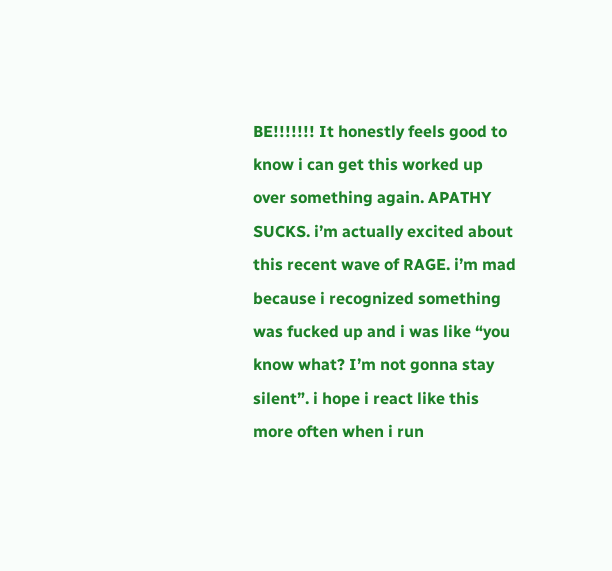BE!!!!!!! It honestly feels good to know i can get this worked up over something again. APATHY SUCKS. i’m actually excited about this recent wave of RAGE. i’m mad because i recognized something was fucked up and i was like “you know what? I’m not gonna stay silent”. i hope i react like this more often when i run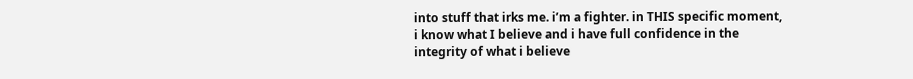into stuff that irks me. i’m a fighter. in THIS specific moment, i know what I believe and i have full confidence in the integrity of what i believe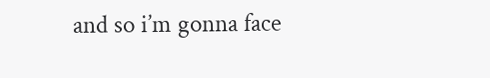and so i’m gonna face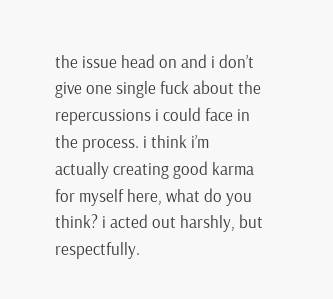the issue head on and i don’t give one single fuck about the repercussions i could face in the process. i think i’m actually creating good karma for myself here, what do you think? i acted out harshly, but respectfully.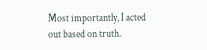Most importantly, I acted out based on truth.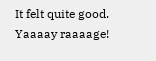It felt quite good. Yaaaay raaaage!